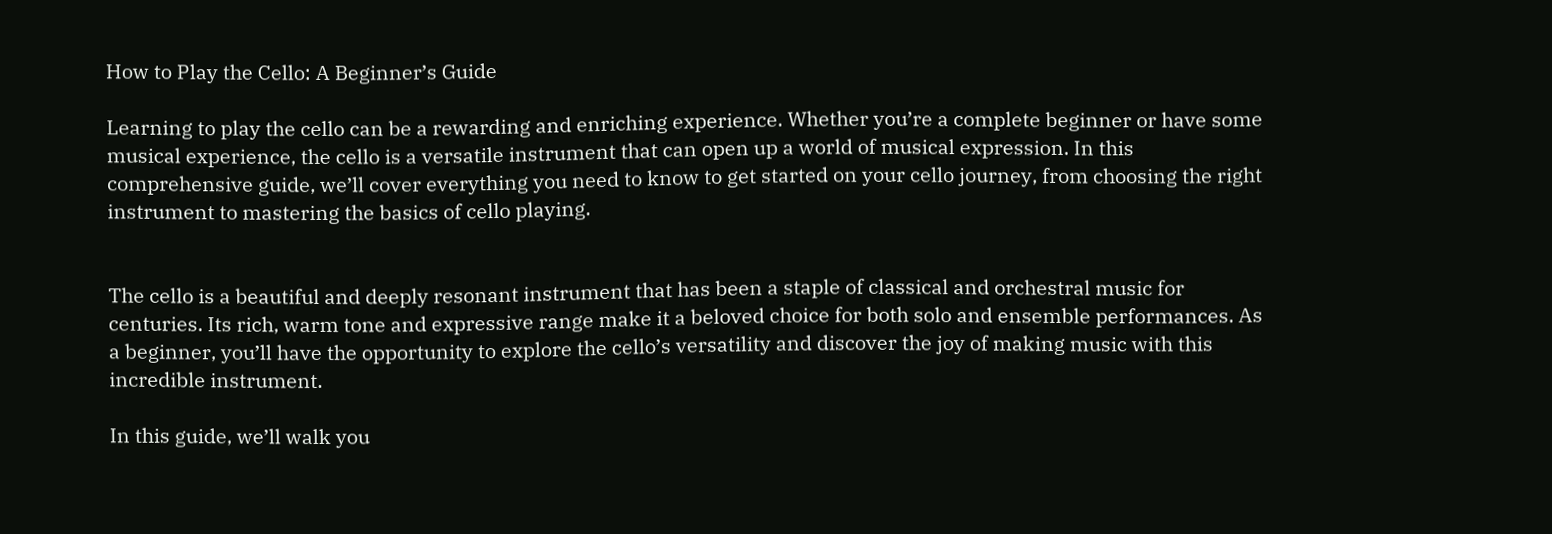How to Play the Cello: A Beginner’s Guide

Learning to play the cello can be a rewarding and enriching experience. Whether you’re a complete beginner or have some musical experience, the cello is a versatile instrument that can open up a world of musical expression. In this comprehensive guide, we’ll cover everything you need to know to get started on your cello journey, from choosing the right instrument to mastering the basics of cello playing.


The cello is a beautiful and deeply resonant instrument that has been a staple of classical and orchestral music for centuries. Its rich, warm tone and expressive range make it a beloved choice for both solo and ensemble performances. As a beginner, you’ll have the opportunity to explore the cello’s versatility and discover the joy of making music with this incredible instrument.

In this guide, we’ll walk you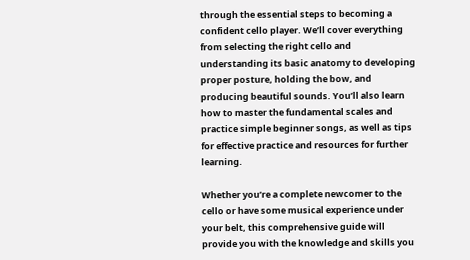through the essential steps to becoming a confident cello player. We’ll cover everything from selecting the right cello and understanding its basic anatomy to developing proper posture, holding the bow, and producing beautiful sounds. You’ll also learn how to master the fundamental scales and practice simple beginner songs, as well as tips for effective practice and resources for further learning.

Whether you’re a complete newcomer to the cello or have some musical experience under your belt, this comprehensive guide will provide you with the knowledge and skills you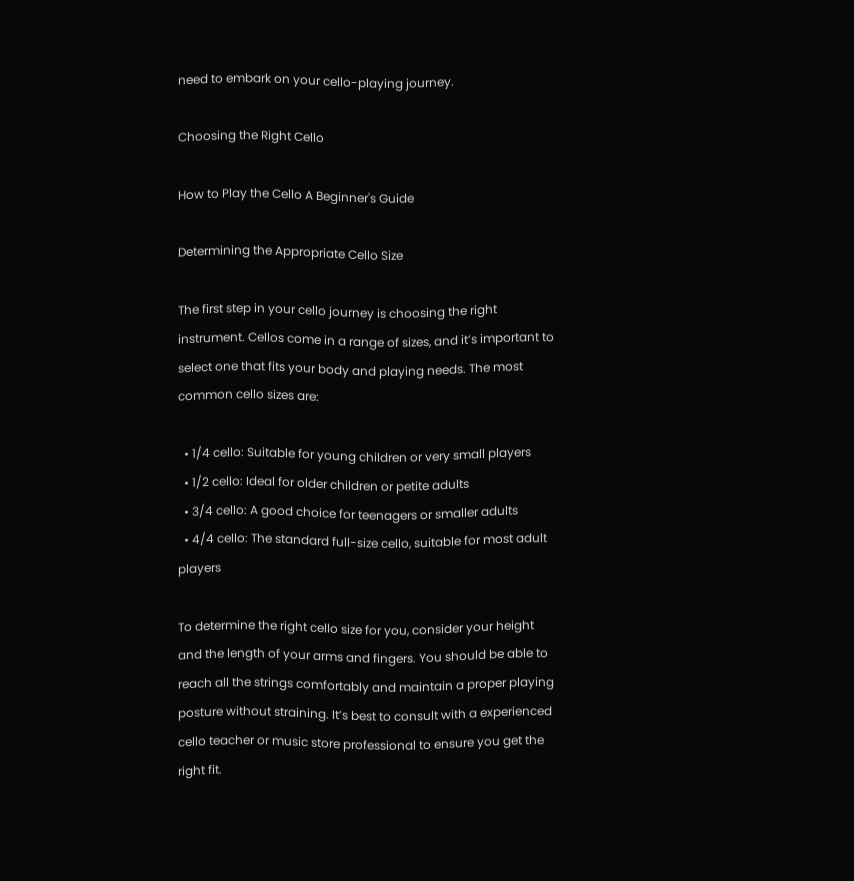need to embark on your cello-playing journey.

Choosing the Right Cello

How to Play the Cello A Beginner's Guide

Determining the Appropriate Cello Size

The first step in your cello journey is choosing the right instrument. Cellos come in a range of sizes, and it’s important to select one that fits your body and playing needs. The most common cello sizes are:

  • 1/4 cello: Suitable for young children or very small players
  • 1/2 cello: Ideal for older children or petite adults
  • 3/4 cello: A good choice for teenagers or smaller adults
  • 4/4 cello: The standard full-size cello, suitable for most adult players

To determine the right cello size for you, consider your height and the length of your arms and fingers. You should be able to reach all the strings comfortably and maintain a proper playing posture without straining. It’s best to consult with a experienced cello teacher or music store professional to ensure you get the right fit.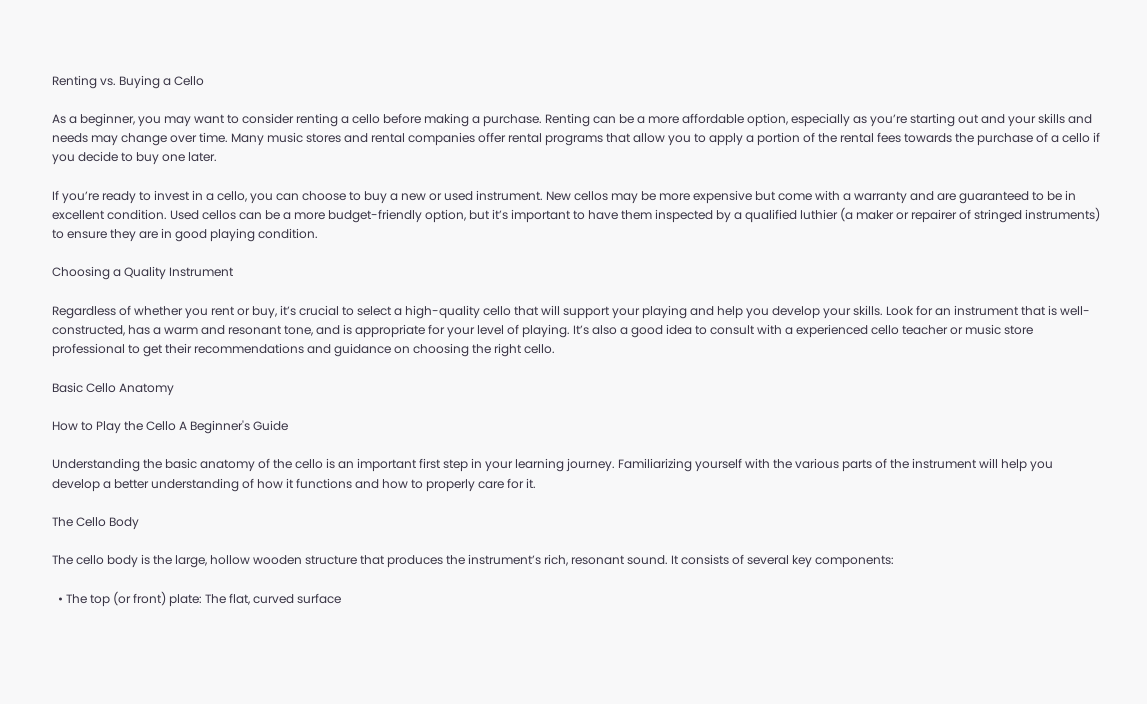Renting vs. Buying a Cello

As a beginner, you may want to consider renting a cello before making a purchase. Renting can be a more affordable option, especially as you’re starting out and your skills and needs may change over time. Many music stores and rental companies offer rental programs that allow you to apply a portion of the rental fees towards the purchase of a cello if you decide to buy one later.

If you’re ready to invest in a cello, you can choose to buy a new or used instrument. New cellos may be more expensive but come with a warranty and are guaranteed to be in excellent condition. Used cellos can be a more budget-friendly option, but it’s important to have them inspected by a qualified luthier (a maker or repairer of stringed instruments) to ensure they are in good playing condition.

Choosing a Quality Instrument

Regardless of whether you rent or buy, it’s crucial to select a high-quality cello that will support your playing and help you develop your skills. Look for an instrument that is well-constructed, has a warm and resonant tone, and is appropriate for your level of playing. It’s also a good idea to consult with a experienced cello teacher or music store professional to get their recommendations and guidance on choosing the right cello.

Basic Cello Anatomy

How to Play the Cello A Beginner's Guide

Understanding the basic anatomy of the cello is an important first step in your learning journey. Familiarizing yourself with the various parts of the instrument will help you develop a better understanding of how it functions and how to properly care for it.

The Cello Body

The cello body is the large, hollow wooden structure that produces the instrument’s rich, resonant sound. It consists of several key components:

  • The top (or front) plate: The flat, curved surface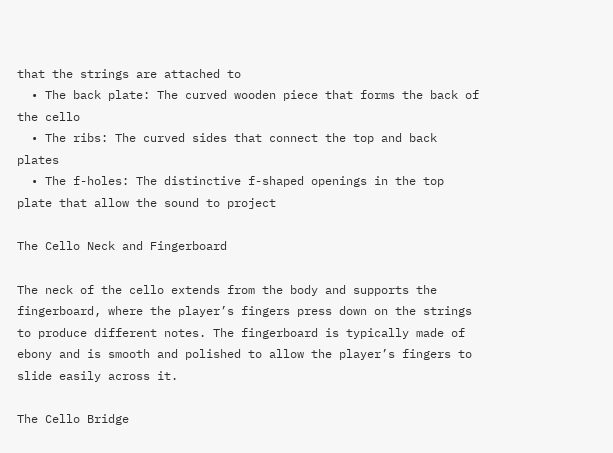that the strings are attached to
  • The back plate: The curved wooden piece that forms the back of the cello
  • The ribs: The curved sides that connect the top and back plates
  • The f-holes: The distinctive f-shaped openings in the top plate that allow the sound to project

The Cello Neck and Fingerboard

The neck of the cello extends from the body and supports the fingerboard, where the player’s fingers press down on the strings to produce different notes. The fingerboard is typically made of ebony and is smooth and polished to allow the player’s fingers to slide easily across it.

The Cello Bridge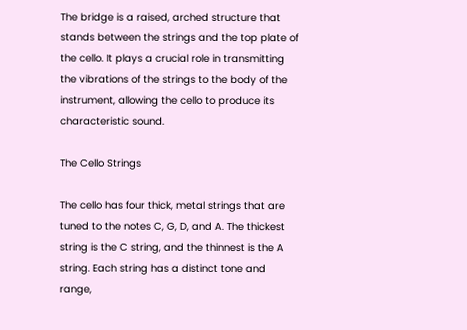The bridge is a raised, arched structure that stands between the strings and the top plate of the cello. It plays a crucial role in transmitting the vibrations of the strings to the body of the instrument, allowing the cello to produce its characteristic sound.

The Cello Strings

The cello has four thick, metal strings that are tuned to the notes C, G, D, and A. The thickest string is the C string, and the thinnest is the A string. Each string has a distinct tone and range,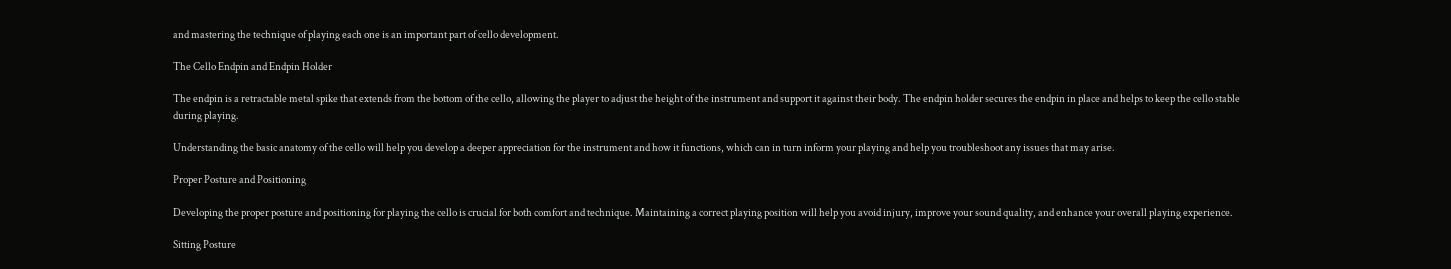and mastering the technique of playing each one is an important part of cello development.

The Cello Endpin and Endpin Holder

The endpin is a retractable metal spike that extends from the bottom of the cello, allowing the player to adjust the height of the instrument and support it against their body. The endpin holder secures the endpin in place and helps to keep the cello stable during playing.

Understanding the basic anatomy of the cello will help you develop a deeper appreciation for the instrument and how it functions, which can in turn inform your playing and help you troubleshoot any issues that may arise.

Proper Posture and Positioning

Developing the proper posture and positioning for playing the cello is crucial for both comfort and technique. Maintaining a correct playing position will help you avoid injury, improve your sound quality, and enhance your overall playing experience.

Sitting Posture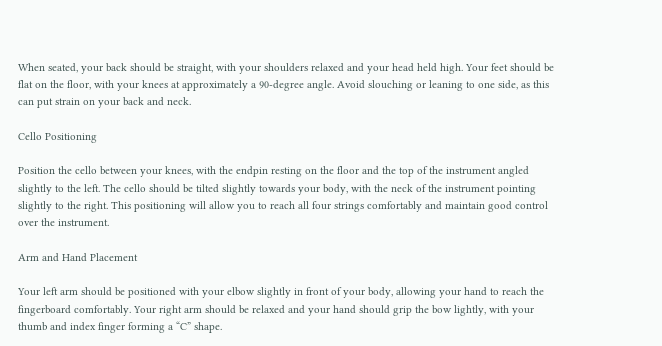When seated, your back should be straight, with your shoulders relaxed and your head held high. Your feet should be flat on the floor, with your knees at approximately a 90-degree angle. Avoid slouching or leaning to one side, as this can put strain on your back and neck.

Cello Positioning

Position the cello between your knees, with the endpin resting on the floor and the top of the instrument angled slightly to the left. The cello should be tilted slightly towards your body, with the neck of the instrument pointing slightly to the right. This positioning will allow you to reach all four strings comfortably and maintain good control over the instrument.

Arm and Hand Placement

Your left arm should be positioned with your elbow slightly in front of your body, allowing your hand to reach the fingerboard comfortably. Your right arm should be relaxed and your hand should grip the bow lightly, with your thumb and index finger forming a “C” shape.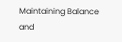Maintaining Balance and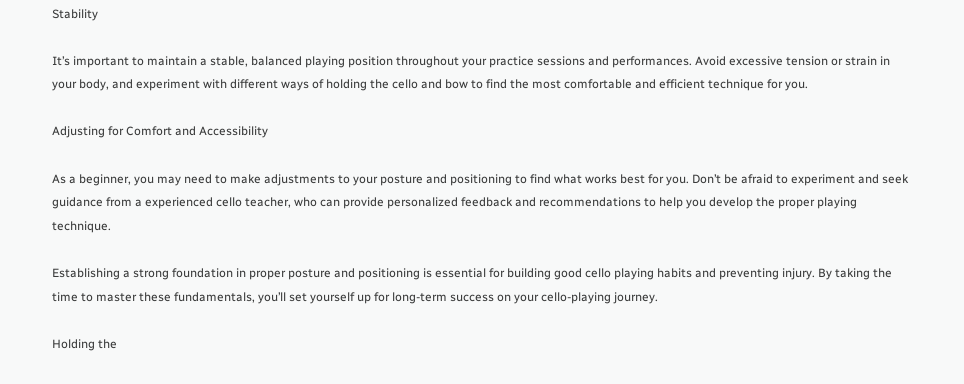Stability

It’s important to maintain a stable, balanced playing position throughout your practice sessions and performances. Avoid excessive tension or strain in your body, and experiment with different ways of holding the cello and bow to find the most comfortable and efficient technique for you.

Adjusting for Comfort and Accessibility

As a beginner, you may need to make adjustments to your posture and positioning to find what works best for you. Don’t be afraid to experiment and seek guidance from a experienced cello teacher, who can provide personalized feedback and recommendations to help you develop the proper playing technique.

Establishing a strong foundation in proper posture and positioning is essential for building good cello playing habits and preventing injury. By taking the time to master these fundamentals, you’ll set yourself up for long-term success on your cello-playing journey.

Holding the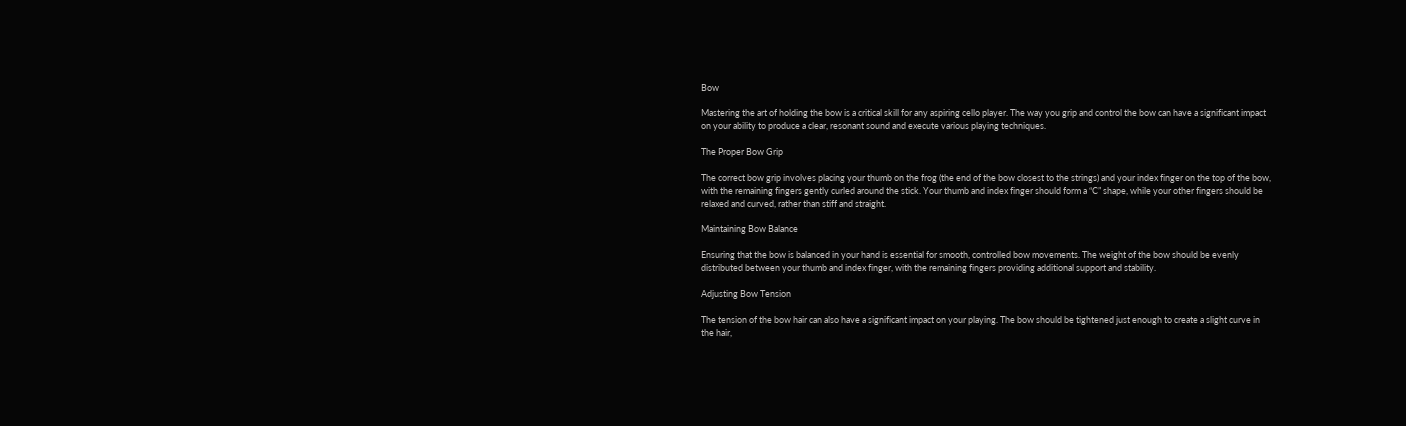Bow

Mastering the art of holding the bow is a critical skill for any aspiring cello player. The way you grip and control the bow can have a significant impact on your ability to produce a clear, resonant sound and execute various playing techniques.

The Proper Bow Grip

The correct bow grip involves placing your thumb on the frog (the end of the bow closest to the strings) and your index finger on the top of the bow, with the remaining fingers gently curled around the stick. Your thumb and index finger should form a “C” shape, while your other fingers should be relaxed and curved, rather than stiff and straight.

Maintaining Bow Balance

Ensuring that the bow is balanced in your hand is essential for smooth, controlled bow movements. The weight of the bow should be evenly distributed between your thumb and index finger, with the remaining fingers providing additional support and stability.

Adjusting Bow Tension

The tension of the bow hair can also have a significant impact on your playing. The bow should be tightened just enough to create a slight curve in the hair,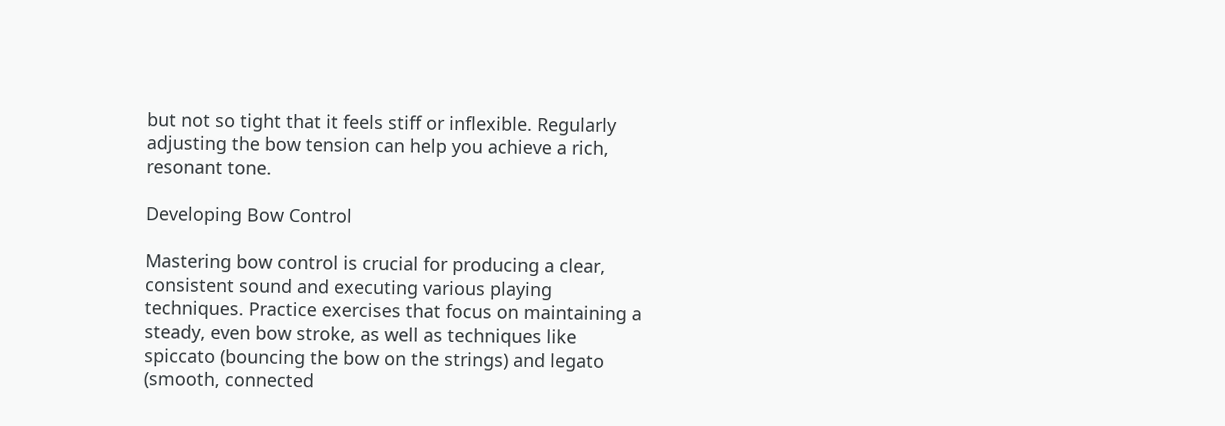but not so tight that it feels stiff or inflexible. Regularly adjusting the bow tension can help you achieve a rich, resonant tone.

Developing Bow Control

Mastering bow control is crucial for producing a clear, consistent sound and executing various playing techniques. Practice exercises that focus on maintaining a steady, even bow stroke, as well as techniques like spiccato (bouncing the bow on the strings) and legato (smooth, connected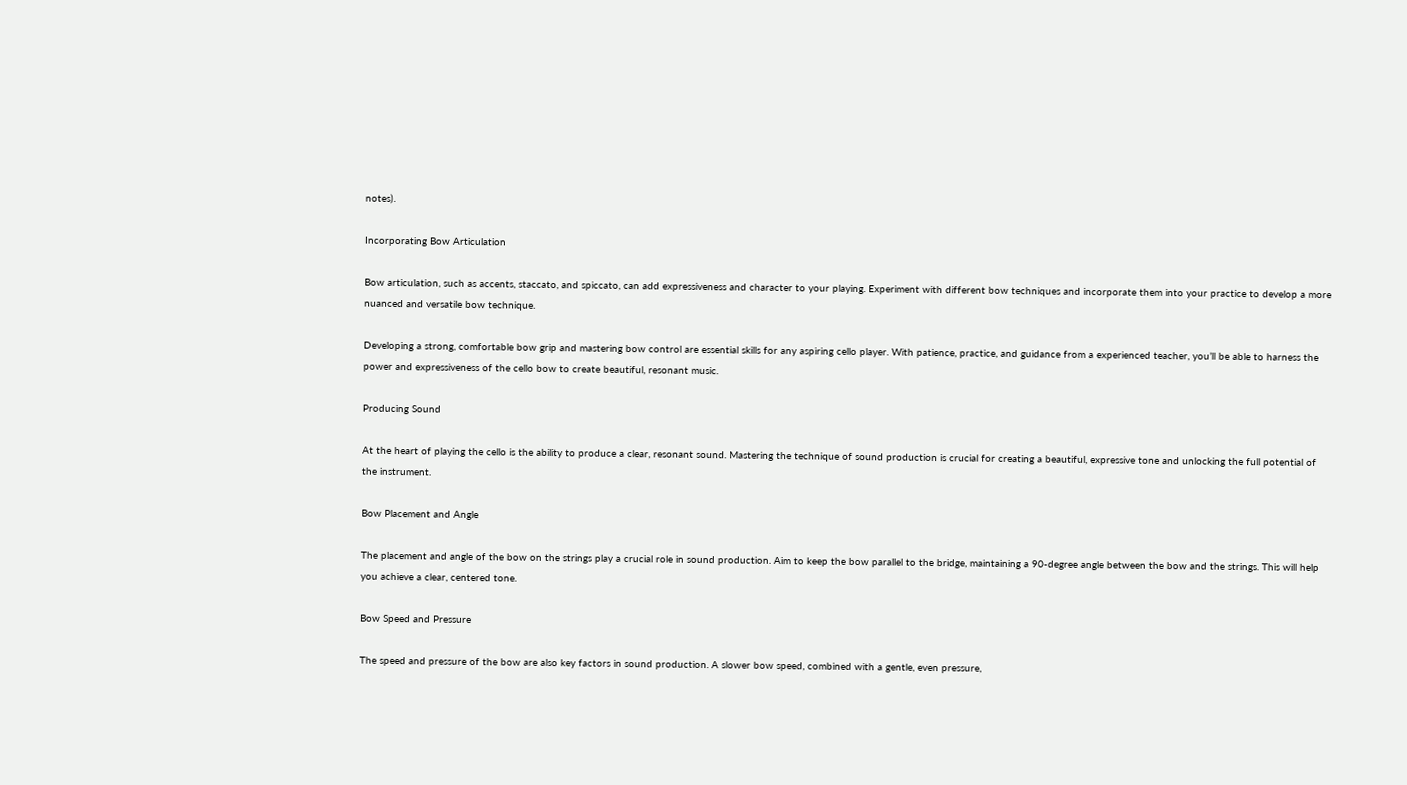notes).

Incorporating Bow Articulation

Bow articulation, such as accents, staccato, and spiccato, can add expressiveness and character to your playing. Experiment with different bow techniques and incorporate them into your practice to develop a more nuanced and versatile bow technique.

Developing a strong, comfortable bow grip and mastering bow control are essential skills for any aspiring cello player. With patience, practice, and guidance from a experienced teacher, you’ll be able to harness the power and expressiveness of the cello bow to create beautiful, resonant music.

Producing Sound

At the heart of playing the cello is the ability to produce a clear, resonant sound. Mastering the technique of sound production is crucial for creating a beautiful, expressive tone and unlocking the full potential of the instrument.

Bow Placement and Angle

The placement and angle of the bow on the strings play a crucial role in sound production. Aim to keep the bow parallel to the bridge, maintaining a 90-degree angle between the bow and the strings. This will help you achieve a clear, centered tone.

Bow Speed and Pressure

The speed and pressure of the bow are also key factors in sound production. A slower bow speed, combined with a gentle, even pressure,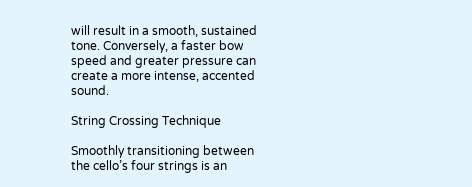will result in a smooth, sustained tone. Conversely, a faster bow speed and greater pressure can create a more intense, accented sound.

String Crossing Technique

Smoothly transitioning between the cello’s four strings is an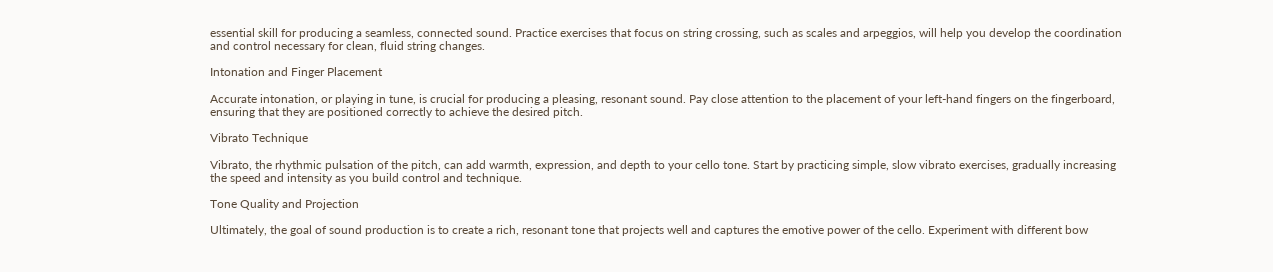essential skill for producing a seamless, connected sound. Practice exercises that focus on string crossing, such as scales and arpeggios, will help you develop the coordination and control necessary for clean, fluid string changes.

Intonation and Finger Placement

Accurate intonation, or playing in tune, is crucial for producing a pleasing, resonant sound. Pay close attention to the placement of your left-hand fingers on the fingerboard, ensuring that they are positioned correctly to achieve the desired pitch.

Vibrato Technique

Vibrato, the rhythmic pulsation of the pitch, can add warmth, expression, and depth to your cello tone. Start by practicing simple, slow vibrato exercises, gradually increasing the speed and intensity as you build control and technique.

Tone Quality and Projection

Ultimately, the goal of sound production is to create a rich, resonant tone that projects well and captures the emotive power of the cello. Experiment with different bow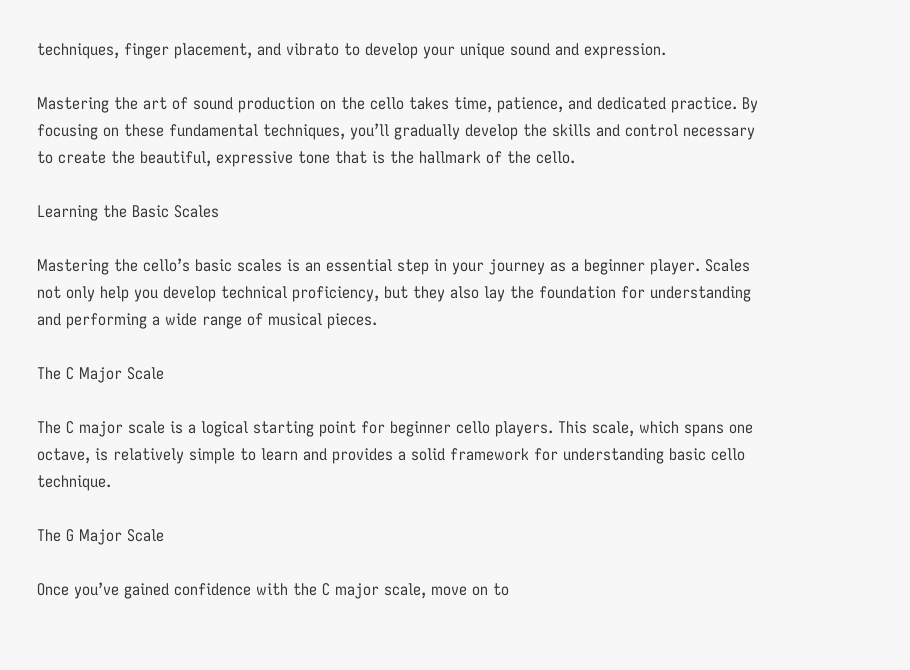techniques, finger placement, and vibrato to develop your unique sound and expression.

Mastering the art of sound production on the cello takes time, patience, and dedicated practice. By focusing on these fundamental techniques, you’ll gradually develop the skills and control necessary to create the beautiful, expressive tone that is the hallmark of the cello.

Learning the Basic Scales

Mastering the cello’s basic scales is an essential step in your journey as a beginner player. Scales not only help you develop technical proficiency, but they also lay the foundation for understanding and performing a wide range of musical pieces.

The C Major Scale

The C major scale is a logical starting point for beginner cello players. This scale, which spans one octave, is relatively simple to learn and provides a solid framework for understanding basic cello technique.

The G Major Scale

Once you’ve gained confidence with the C major scale, move on to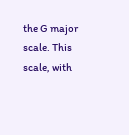the G major scale. This scale, with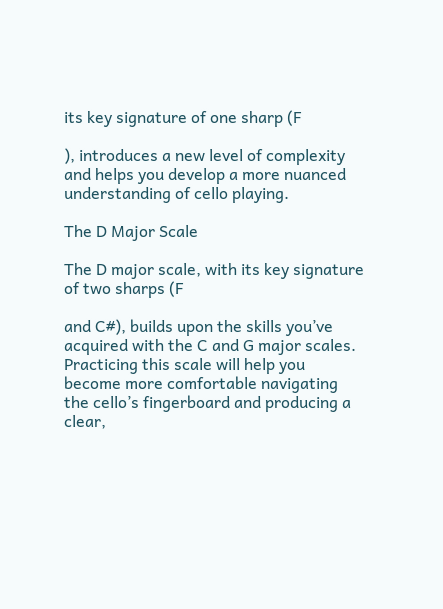its key signature of one sharp (F

), introduces a new level of complexity and helps you develop a more nuanced understanding of cello playing.

The D Major Scale

The D major scale, with its key signature of two sharps (F

and C#), builds upon the skills you’ve acquired with the C and G major scales. Practicing this scale will help you become more comfortable navigating the cello’s fingerboard and producing a clear,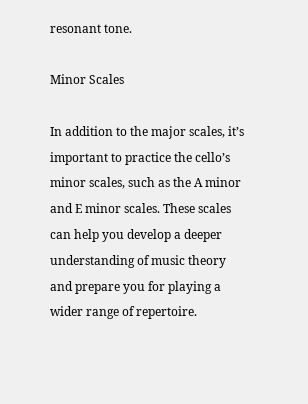resonant tone.

Minor Scales

In addition to the major scales, it’s important to practice the cello’s minor scales, such as the A minor and E minor scales. These scales can help you develop a deeper understanding of music theory and prepare you for playing a wider range of repertoire.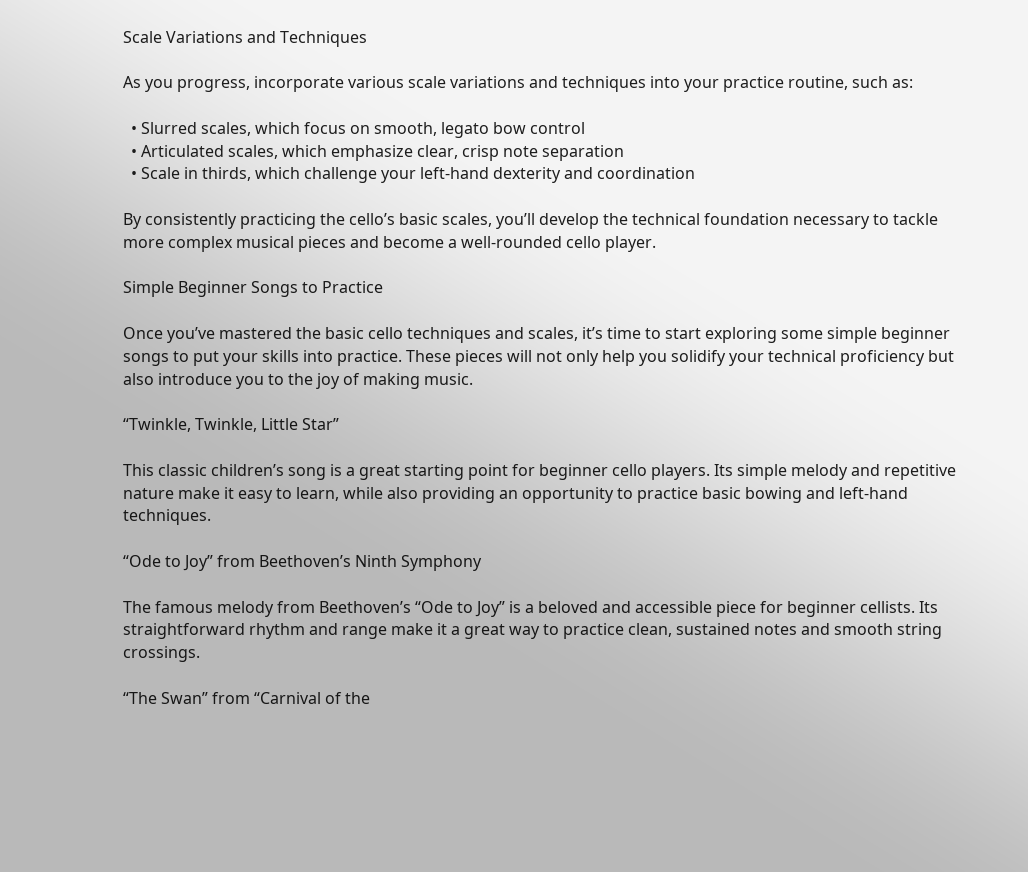Scale Variations and Techniques

As you progress, incorporate various scale variations and techniques into your practice routine, such as:

  • Slurred scales, which focus on smooth, legato bow control
  • Articulated scales, which emphasize clear, crisp note separation
  • Scale in thirds, which challenge your left-hand dexterity and coordination

By consistently practicing the cello’s basic scales, you’ll develop the technical foundation necessary to tackle more complex musical pieces and become a well-rounded cello player.

Simple Beginner Songs to Practice

Once you’ve mastered the basic cello techniques and scales, it’s time to start exploring some simple beginner songs to put your skills into practice. These pieces will not only help you solidify your technical proficiency but also introduce you to the joy of making music.

“Twinkle, Twinkle, Little Star”

This classic children’s song is a great starting point for beginner cello players. Its simple melody and repetitive nature make it easy to learn, while also providing an opportunity to practice basic bowing and left-hand techniques.

“Ode to Joy” from Beethoven’s Ninth Symphony

The famous melody from Beethoven’s “Ode to Joy” is a beloved and accessible piece for beginner cellists. Its straightforward rhythm and range make it a great way to practice clean, sustained notes and smooth string crossings.

“The Swan” from “Carnival of the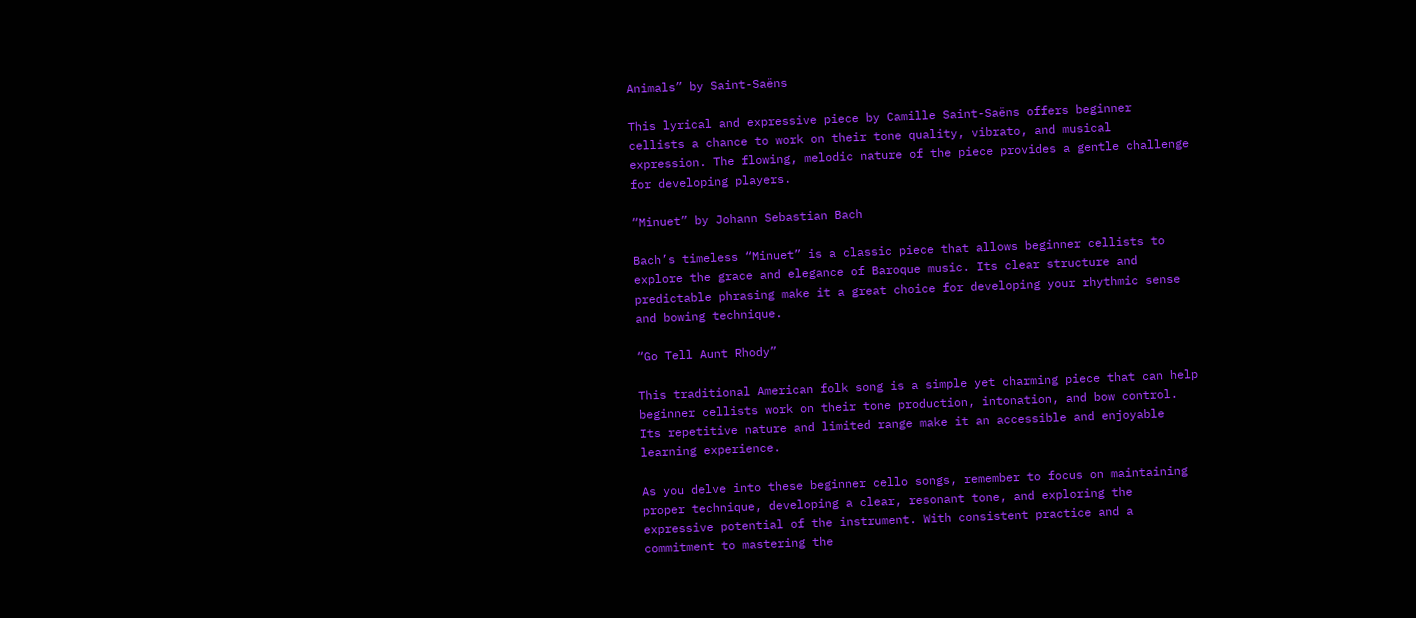Animals” by Saint-Saëns

This lyrical and expressive piece by Camille Saint-Saëns offers beginner cellists a chance to work on their tone quality, vibrato, and musical expression. The flowing, melodic nature of the piece provides a gentle challenge for developing players.

“Minuet” by Johann Sebastian Bach

Bach’s timeless “Minuet” is a classic piece that allows beginner cellists to explore the grace and elegance of Baroque music. Its clear structure and predictable phrasing make it a great choice for developing your rhythmic sense and bowing technique.

“Go Tell Aunt Rhody”

This traditional American folk song is a simple yet charming piece that can help beginner cellists work on their tone production, intonation, and bow control. Its repetitive nature and limited range make it an accessible and enjoyable learning experience.

As you delve into these beginner cello songs, remember to focus on maintaining proper technique, developing a clear, resonant tone, and exploring the expressive potential of the instrument. With consistent practice and a commitment to mastering the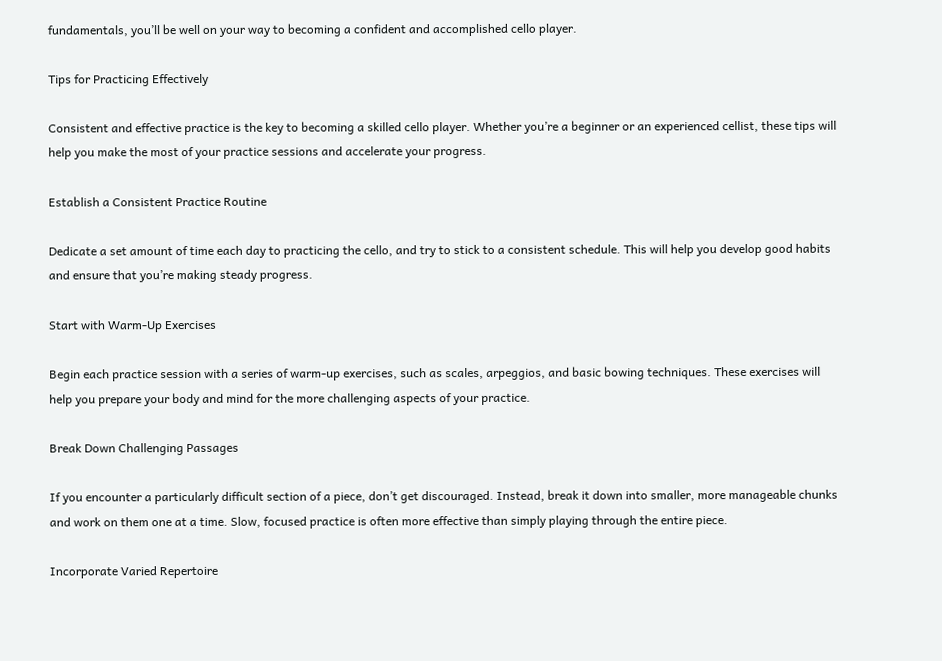fundamentals, you’ll be well on your way to becoming a confident and accomplished cello player.

Tips for Practicing Effectively

Consistent and effective practice is the key to becoming a skilled cello player. Whether you’re a beginner or an experienced cellist, these tips will help you make the most of your practice sessions and accelerate your progress.

Establish a Consistent Practice Routine

Dedicate a set amount of time each day to practicing the cello, and try to stick to a consistent schedule. This will help you develop good habits and ensure that you’re making steady progress.

Start with Warm-Up Exercises

Begin each practice session with a series of warm-up exercises, such as scales, arpeggios, and basic bowing techniques. These exercises will help you prepare your body and mind for the more challenging aspects of your practice.

Break Down Challenging Passages

If you encounter a particularly difficult section of a piece, don’t get discouraged. Instead, break it down into smaller, more manageable chunks and work on them one at a time. Slow, focused practice is often more effective than simply playing through the entire piece.

Incorporate Varied Repertoire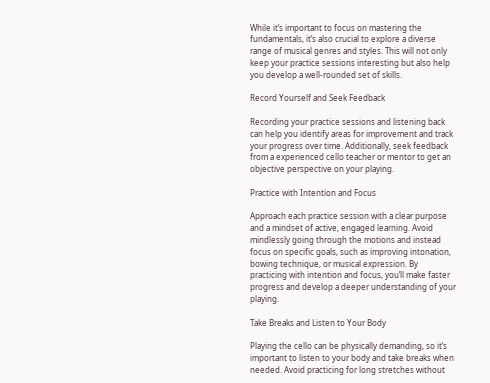While it’s important to focus on mastering the fundamentals, it’s also crucial to explore a diverse range of musical genres and styles. This will not only keep your practice sessions interesting but also help you develop a well-rounded set of skills.

Record Yourself and Seek Feedback

Recording your practice sessions and listening back can help you identify areas for improvement and track your progress over time. Additionally, seek feedback from a experienced cello teacher or mentor to get an objective perspective on your playing.

Practice with Intention and Focus

Approach each practice session with a clear purpose and a mindset of active, engaged learning. Avoid mindlessly going through the motions and instead focus on specific goals, such as improving intonation, bowing technique, or musical expression. By practicing with intention and focus, you’ll make faster progress and develop a deeper understanding of your playing.

Take Breaks and Listen to Your Body

Playing the cello can be physically demanding, so it’s important to listen to your body and take breaks when needed. Avoid practicing for long stretches without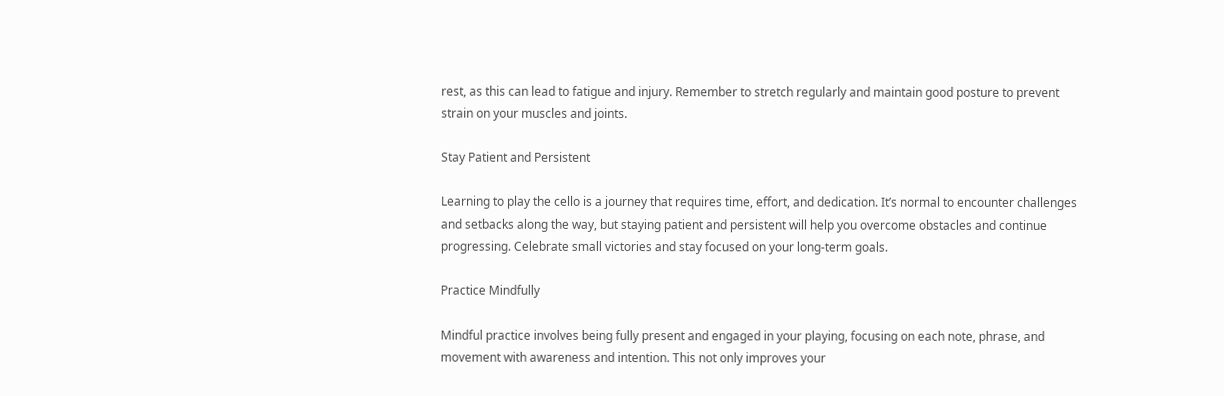rest, as this can lead to fatigue and injury. Remember to stretch regularly and maintain good posture to prevent strain on your muscles and joints.

Stay Patient and Persistent

Learning to play the cello is a journey that requires time, effort, and dedication. It’s normal to encounter challenges and setbacks along the way, but staying patient and persistent will help you overcome obstacles and continue progressing. Celebrate small victories and stay focused on your long-term goals.

Practice Mindfully

Mindful practice involves being fully present and engaged in your playing, focusing on each note, phrase, and movement with awareness and intention. This not only improves your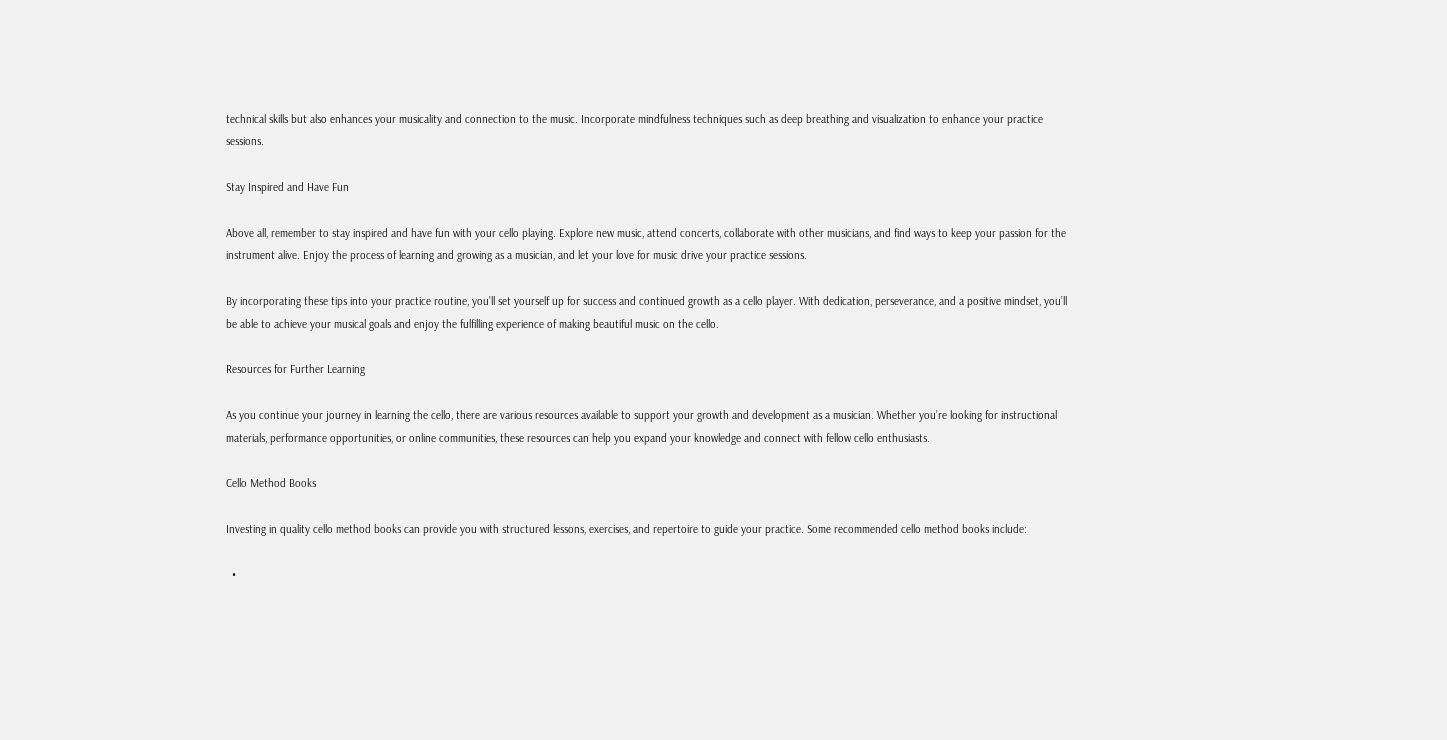technical skills but also enhances your musicality and connection to the music. Incorporate mindfulness techniques such as deep breathing and visualization to enhance your practice sessions.

Stay Inspired and Have Fun

Above all, remember to stay inspired and have fun with your cello playing. Explore new music, attend concerts, collaborate with other musicians, and find ways to keep your passion for the instrument alive. Enjoy the process of learning and growing as a musician, and let your love for music drive your practice sessions.

By incorporating these tips into your practice routine, you’ll set yourself up for success and continued growth as a cello player. With dedication, perseverance, and a positive mindset, you’ll be able to achieve your musical goals and enjoy the fulfilling experience of making beautiful music on the cello.

Resources for Further Learning

As you continue your journey in learning the cello, there are various resources available to support your growth and development as a musician. Whether you’re looking for instructional materials, performance opportunities, or online communities, these resources can help you expand your knowledge and connect with fellow cello enthusiasts.

Cello Method Books

Investing in quality cello method books can provide you with structured lessons, exercises, and repertoire to guide your practice. Some recommended cello method books include:

  •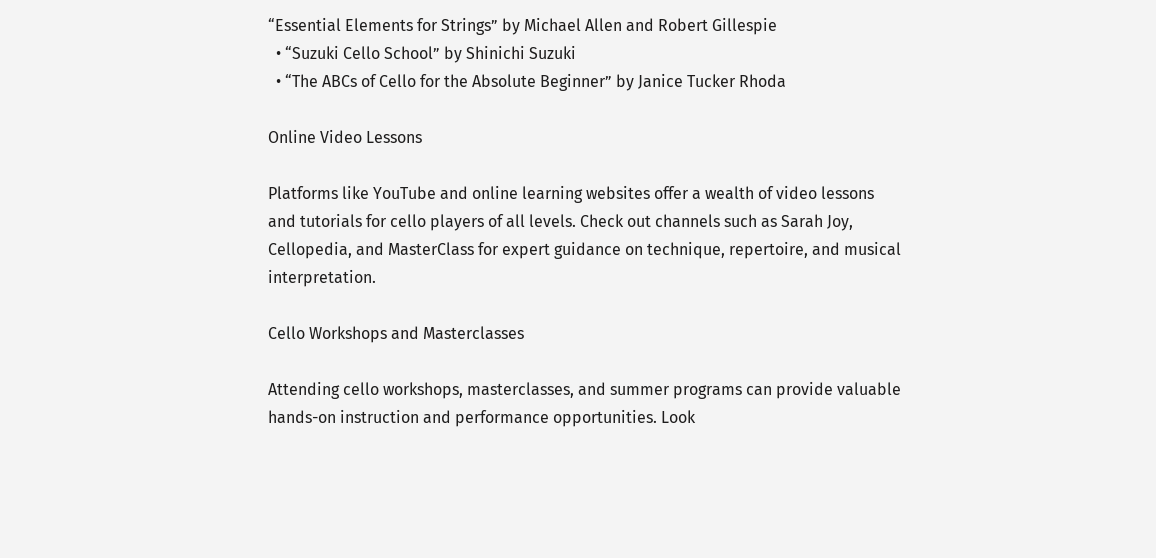“Essential Elements for Strings” by Michael Allen and Robert Gillespie
  • “Suzuki Cello School” by Shinichi Suzuki
  • “The ABCs of Cello for the Absolute Beginner” by Janice Tucker Rhoda

Online Video Lessons

Platforms like YouTube and online learning websites offer a wealth of video lessons and tutorials for cello players of all levels. Check out channels such as Sarah Joy, Cellopedia, and MasterClass for expert guidance on technique, repertoire, and musical interpretation.

Cello Workshops and Masterclasses

Attending cello workshops, masterclasses, and summer programs can provide valuable hands-on instruction and performance opportunities. Look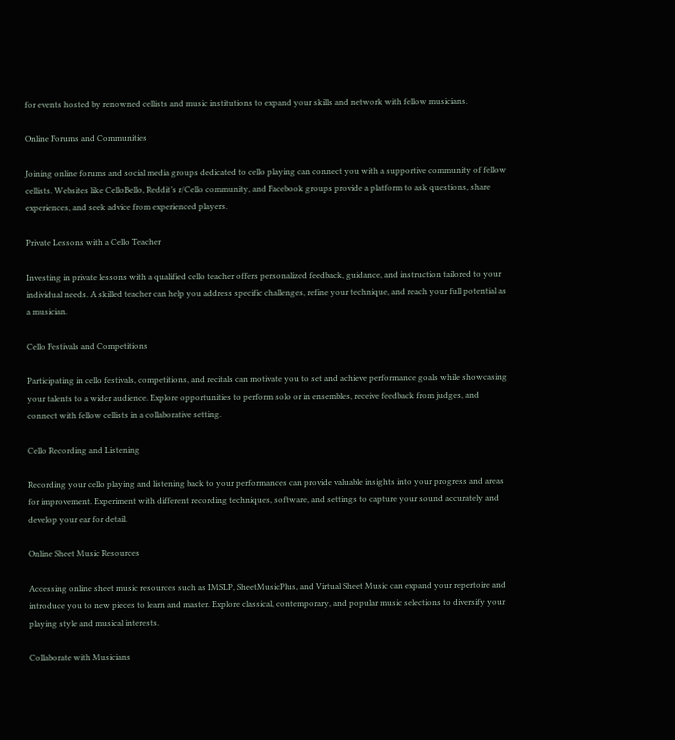for events hosted by renowned cellists and music institutions to expand your skills and network with fellow musicians.

Online Forums and Communities

Joining online forums and social media groups dedicated to cello playing can connect you with a supportive community of fellow cellists. Websites like CelloBello, Reddit’s r/Cello community, and Facebook groups provide a platform to ask questions, share experiences, and seek advice from experienced players.

Private Lessons with a Cello Teacher

Investing in private lessons with a qualified cello teacher offers personalized feedback, guidance, and instruction tailored to your individual needs. A skilled teacher can help you address specific challenges, refine your technique, and reach your full potential as a musician.

Cello Festivals and Competitions

Participating in cello festivals, competitions, and recitals can motivate you to set and achieve performance goals while showcasing your talents to a wider audience. Explore opportunities to perform solo or in ensembles, receive feedback from judges, and connect with fellow cellists in a collaborative setting.

Cello Recording and Listening

Recording your cello playing and listening back to your performances can provide valuable insights into your progress and areas for improvement. Experiment with different recording techniques, software, and settings to capture your sound accurately and develop your ear for detail.

Online Sheet Music Resources

Accessing online sheet music resources such as IMSLP, SheetMusicPlus, and Virtual Sheet Music can expand your repertoire and introduce you to new pieces to learn and master. Explore classical, contemporary, and popular music selections to diversify your playing style and musical interests.

Collaborate with Musicians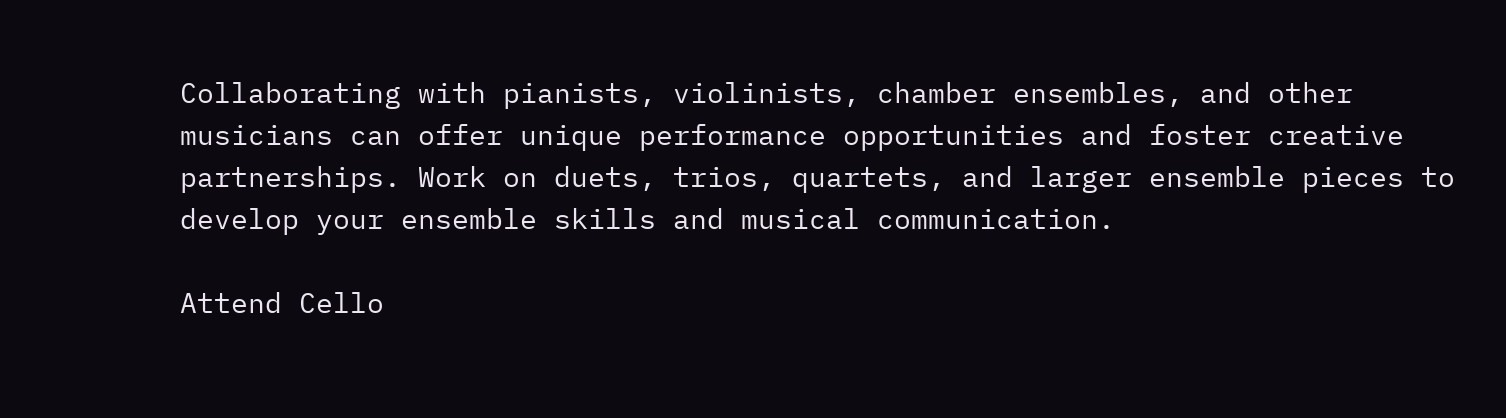Collaborating with pianists, violinists, chamber ensembles, and other musicians can offer unique performance opportunities and foster creative partnerships. Work on duets, trios, quartets, and larger ensemble pieces to develop your ensemble skills and musical communication.

Attend Cello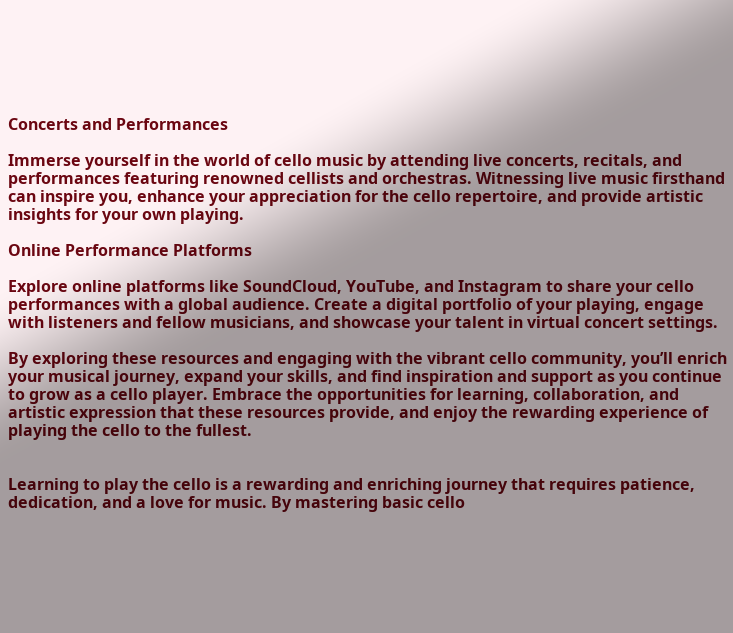Concerts and Performances

Immerse yourself in the world of cello music by attending live concerts, recitals, and performances featuring renowned cellists and orchestras. Witnessing live music firsthand can inspire you, enhance your appreciation for the cello repertoire, and provide artistic insights for your own playing.

Online Performance Platforms

Explore online platforms like SoundCloud, YouTube, and Instagram to share your cello performances with a global audience. Create a digital portfolio of your playing, engage with listeners and fellow musicians, and showcase your talent in virtual concert settings.

By exploring these resources and engaging with the vibrant cello community, you’ll enrich your musical journey, expand your skills, and find inspiration and support as you continue to grow as a cello player. Embrace the opportunities for learning, collaboration, and artistic expression that these resources provide, and enjoy the rewarding experience of playing the cello to the fullest.


Learning to play the cello is a rewarding and enriching journey that requires patience, dedication, and a love for music. By mastering basic cello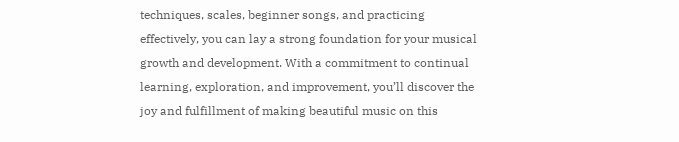techniques, scales, beginner songs, and practicing effectively, you can lay a strong foundation for your musical growth and development. With a commitment to continual learning, exploration, and improvement, you’ll discover the joy and fulfillment of making beautiful music on this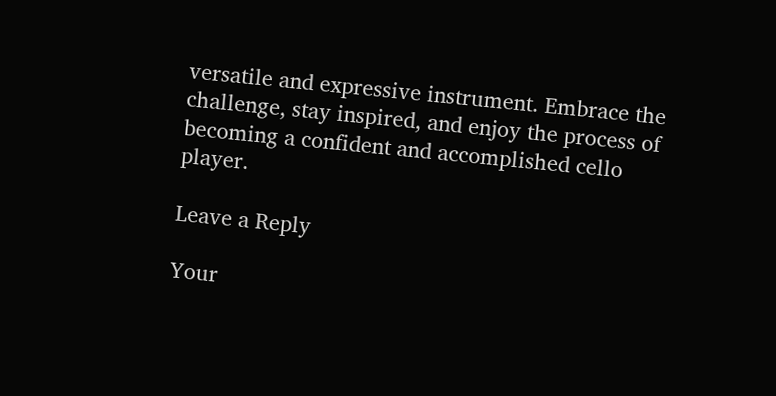versatile and expressive instrument. Embrace the challenge, stay inspired, and enjoy the process of becoming a confident and accomplished cello player.

Leave a Reply

Your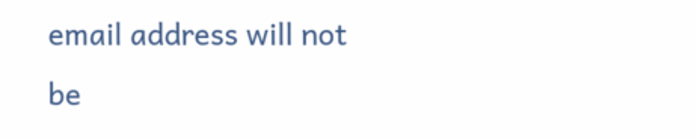email address will not be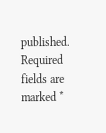published. Required fields are marked *